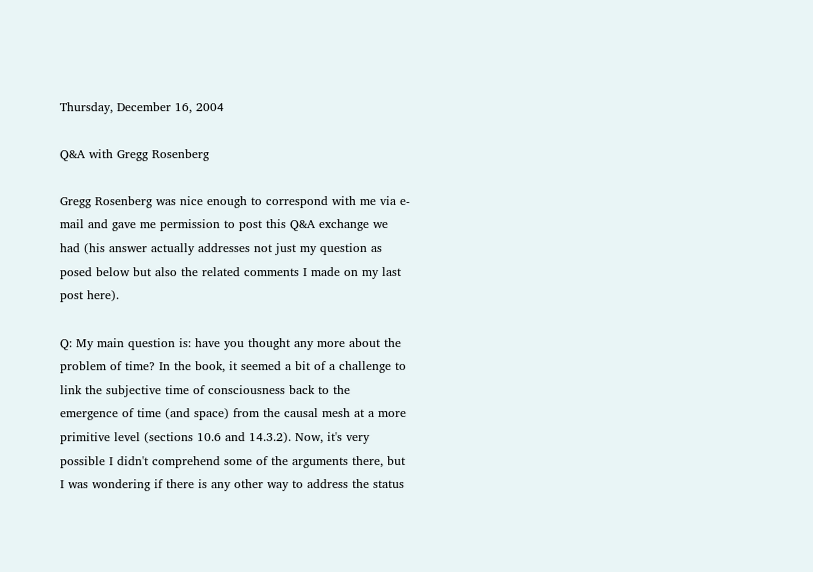Thursday, December 16, 2004

Q&A with Gregg Rosenberg

Gregg Rosenberg was nice enough to correspond with me via e-mail and gave me permission to post this Q&A exchange we had (his answer actually addresses not just my question as posed below but also the related comments I made on my last post here).

Q: My main question is: have you thought any more about the problem of time? In the book, it seemed a bit of a challenge to link the subjective time of consciousness back to the emergence of time (and space) from the causal mesh at a more primitive level (sections 10.6 and 14.3.2). Now, it's very possible I didn't comprehend some of the arguments there, but I was wondering if there is any other way to address the status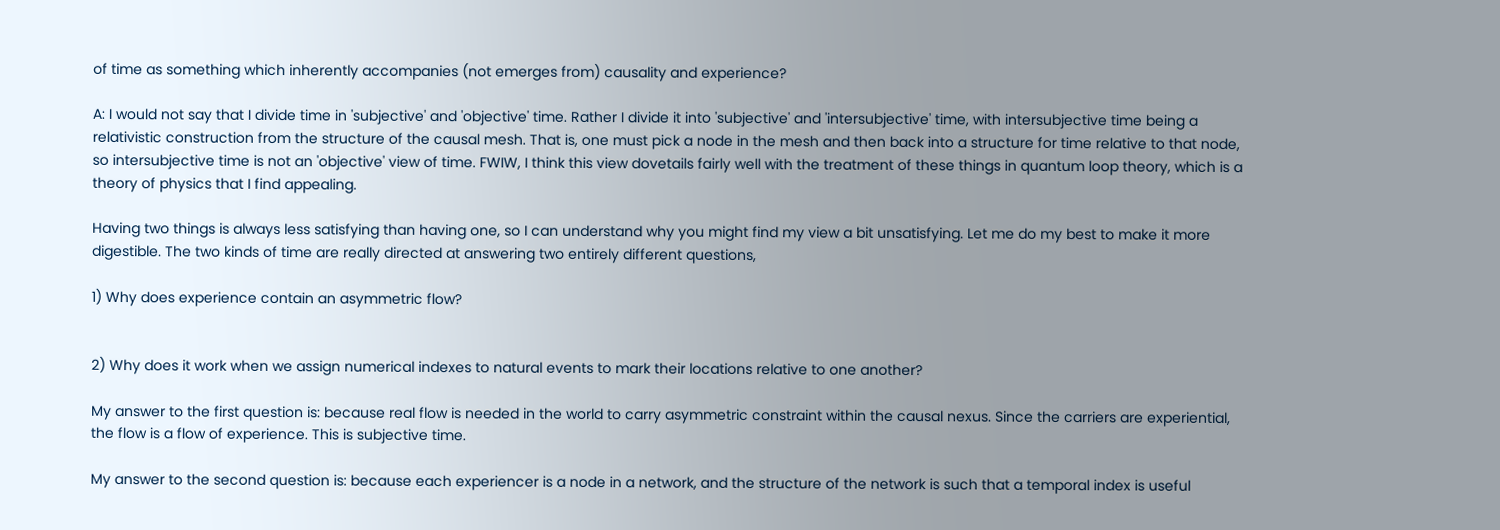of time as something which inherently accompanies (not emerges from) causality and experience?

A: I would not say that I divide time in 'subjective' and 'objective' time. Rather I divide it into 'subjective' and 'intersubjective' time, with intersubjective time being a relativistic construction from the structure of the causal mesh. That is, one must pick a node in the mesh and then back into a structure for time relative to that node, so intersubjective time is not an 'objective' view of time. FWIW, I think this view dovetails fairly well with the treatment of these things in quantum loop theory, which is a theory of physics that I find appealing.

Having two things is always less satisfying than having one, so I can understand why you might find my view a bit unsatisfying. Let me do my best to make it more digestible. The two kinds of time are really directed at answering two entirely different questions,

1) Why does experience contain an asymmetric flow?


2) Why does it work when we assign numerical indexes to natural events to mark their locations relative to one another?

My answer to the first question is: because real flow is needed in the world to carry asymmetric constraint within the causal nexus. Since the carriers are experiential, the flow is a flow of experience. This is subjective time.

My answer to the second question is: because each experiencer is a node in a network, and the structure of the network is such that a temporal index is useful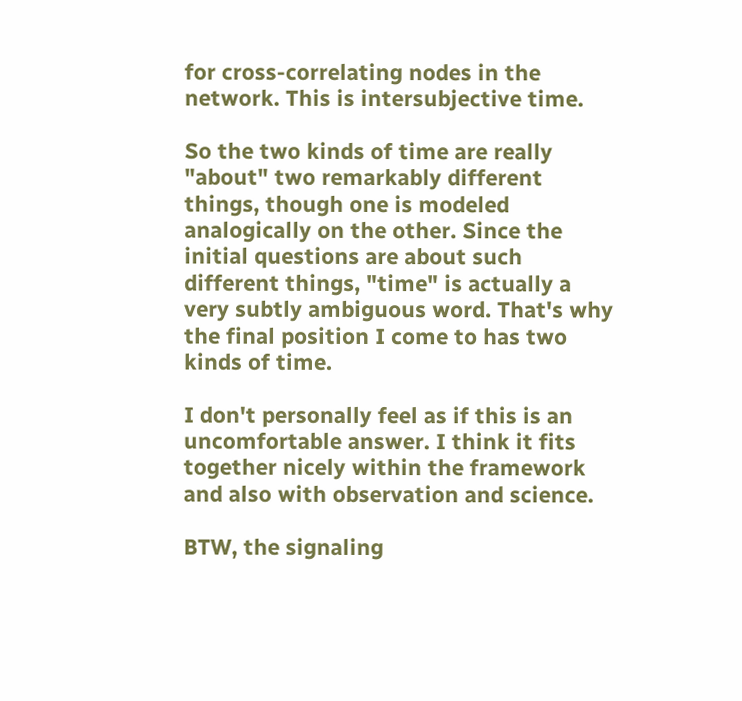for cross-correlating nodes in the network. This is intersubjective time.

So the two kinds of time are really "about" two remarkably different things, though one is modeled analogically on the other. Since the initial questions are about such different things, "time" is actually a very subtly ambiguous word. That's why the final position I come to has two kinds of time.

I don't personally feel as if this is an uncomfortable answer. I think it fits together nicely within the framework and also with observation and science.

BTW, the signaling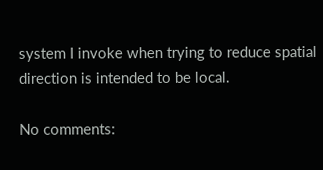system I invoke when trying to reduce spatial direction is intended to be local.

No comments: